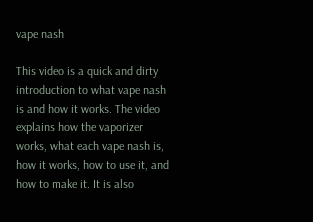vape nash

This video is a quick and dirty introduction to what vape nash is and how it works. The video explains how the vaporizer works, what each vape nash is, how it works, how to use it, and how to make it. It is also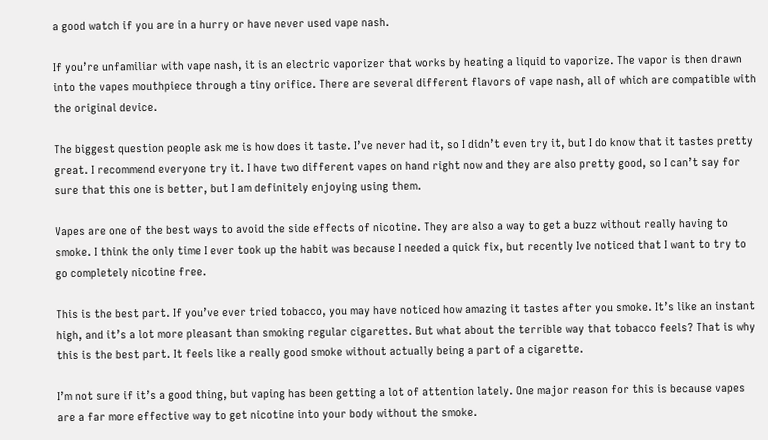a good watch if you are in a hurry or have never used vape nash.

If you’re unfamiliar with vape nash, it is an electric vaporizer that works by heating a liquid to vaporize. The vapor is then drawn into the vapes mouthpiece through a tiny orifice. There are several different flavors of vape nash, all of which are compatible with the original device.

The biggest question people ask me is how does it taste. I’ve never had it, so I didn’t even try it, but I do know that it tastes pretty great. I recommend everyone try it. I have two different vapes on hand right now and they are also pretty good, so I can’t say for sure that this one is better, but I am definitely enjoying using them.

Vapes are one of the best ways to avoid the side effects of nicotine. They are also a way to get a buzz without really having to smoke. I think the only time I ever took up the habit was because I needed a quick fix, but recently Ive noticed that I want to try to go completely nicotine free.

This is the best part. If you’ve ever tried tobacco, you may have noticed how amazing it tastes after you smoke. It’s like an instant high, and it’s a lot more pleasant than smoking regular cigarettes. But what about the terrible way that tobacco feels? That is why this is the best part. It feels like a really good smoke without actually being a part of a cigarette.

I’m not sure if it’s a good thing, but vaping has been getting a lot of attention lately. One major reason for this is because vapes are a far more effective way to get nicotine into your body without the smoke.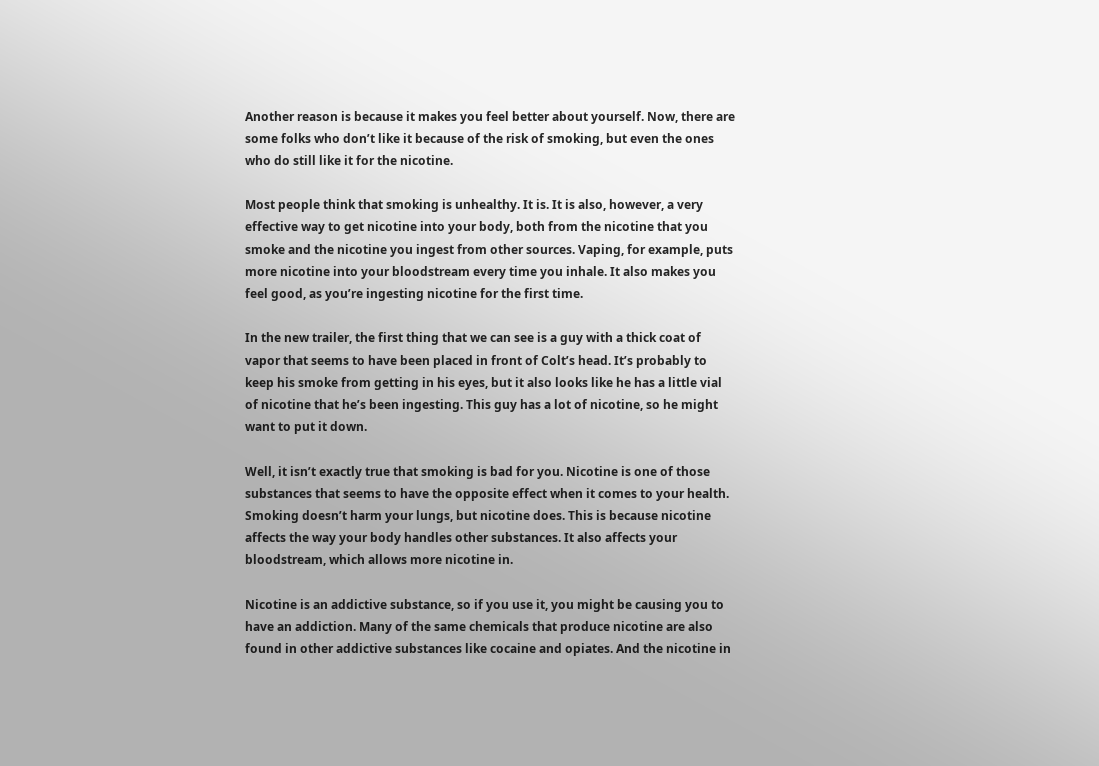Another reason is because it makes you feel better about yourself. Now, there are some folks who don’t like it because of the risk of smoking, but even the ones who do still like it for the nicotine.

Most people think that smoking is unhealthy. It is. It is also, however, a very effective way to get nicotine into your body, both from the nicotine that you smoke and the nicotine you ingest from other sources. Vaping, for example, puts more nicotine into your bloodstream every time you inhale. It also makes you feel good, as you’re ingesting nicotine for the first time.

In the new trailer, the first thing that we can see is a guy with a thick coat of vapor that seems to have been placed in front of Colt’s head. It’s probably to keep his smoke from getting in his eyes, but it also looks like he has a little vial of nicotine that he’s been ingesting. This guy has a lot of nicotine, so he might want to put it down.

Well, it isn’t exactly true that smoking is bad for you. Nicotine is one of those substances that seems to have the opposite effect when it comes to your health. Smoking doesn’t harm your lungs, but nicotine does. This is because nicotine affects the way your body handles other substances. It also affects your bloodstream, which allows more nicotine in.

Nicotine is an addictive substance, so if you use it, you might be causing you to have an addiction. Many of the same chemicals that produce nicotine are also found in other addictive substances like cocaine and opiates. And the nicotine in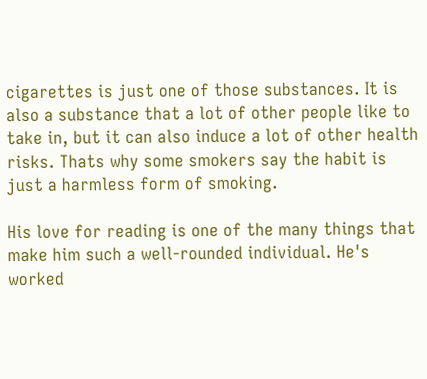cigarettes is just one of those substances. It is also a substance that a lot of other people like to take in, but it can also induce a lot of other health risks. Thats why some smokers say the habit is just a harmless form of smoking.

His love for reading is one of the many things that make him such a well-rounded individual. He's worked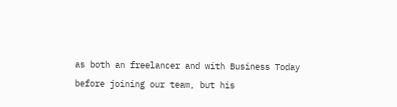as both an freelancer and with Business Today before joining our team, but his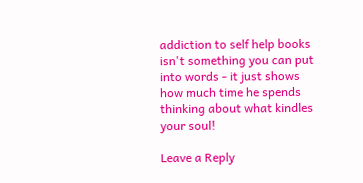addiction to self help books isn't something you can put into words - it just shows how much time he spends thinking about what kindles your soul!

Leave a Reply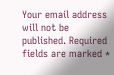Your email address will not be published. Required fields are marked *